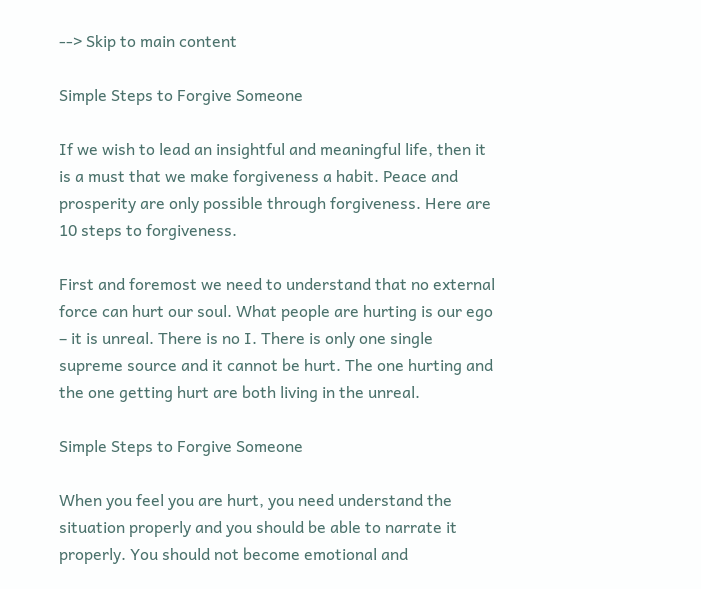--> Skip to main content

Simple Steps to Forgive Someone

If we wish to lead an insightful and meaningful life, then it is a must that we make forgiveness a habit. Peace and prosperity are only possible through forgiveness. Here are 10 steps to forgiveness.

First and foremost we need to understand that no external force can hurt our soul. What people are hurting is our ego – it is unreal. There is no I. There is only one single supreme source and it cannot be hurt. The one hurting and the one getting hurt are both living in the unreal.

Simple Steps to Forgive Someone

When you feel you are hurt, you need understand the situation properly and you should be able to narrate it properly. You should not become emotional and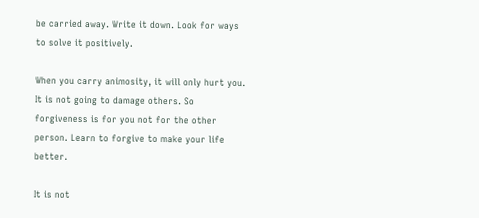be carried away. Write it down. Look for ways to solve it positively.

When you carry animosity, it will only hurt you. It is not going to damage others. So forgiveness is for you not for the other person. Learn to forgive to make your life better.

It is not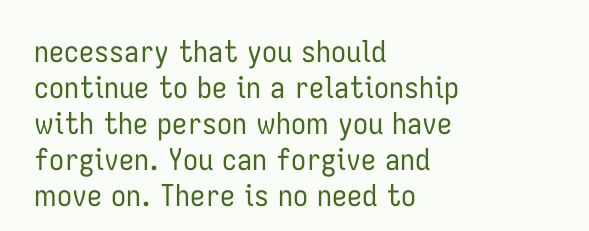necessary that you should continue to be in a relationship with the person whom you have forgiven. You can forgive and move on. There is no need to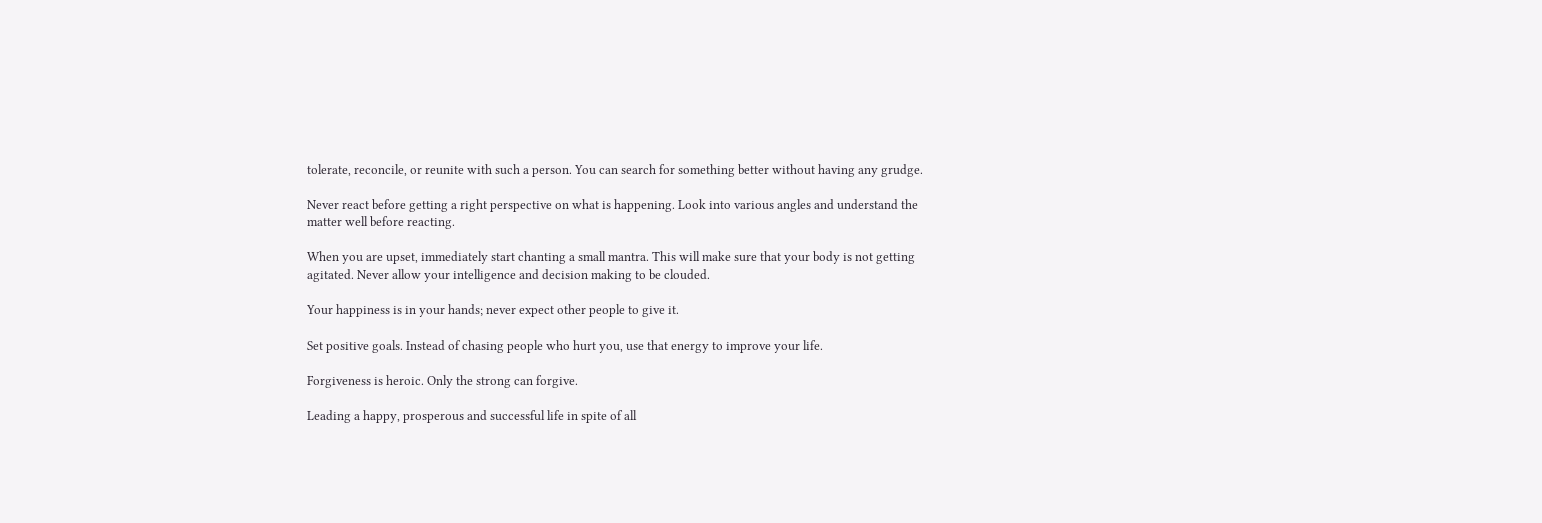tolerate, reconcile, or reunite with such a person. You can search for something better without having any grudge.

Never react before getting a right perspective on what is happening. Look into various angles and understand the matter well before reacting.

When you are upset, immediately start chanting a small mantra. This will make sure that your body is not getting agitated. Never allow your intelligence and decision making to be clouded.

Your happiness is in your hands; never expect other people to give it.

Set positive goals. Instead of chasing people who hurt you, use that energy to improve your life.

Forgiveness is heroic. Only the strong can forgive.

Leading a happy, prosperous and successful life in spite of all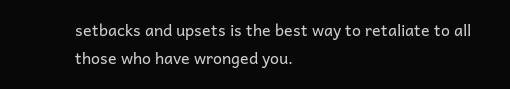setbacks and upsets is the best way to retaliate to all those who have wronged you.